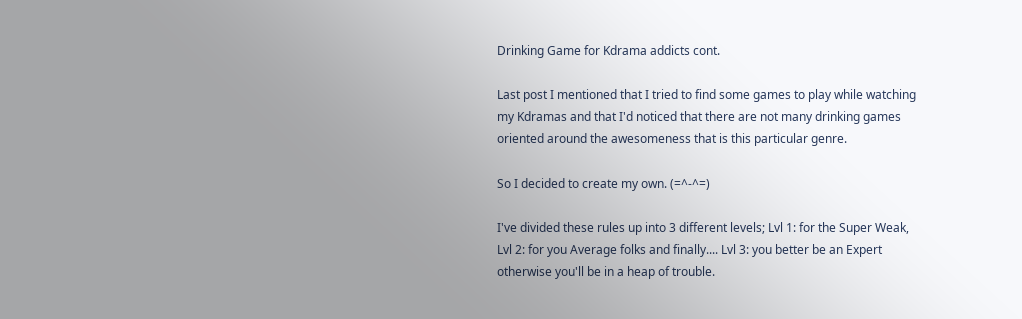Drinking Game for Kdrama addicts cont.

Last post I mentioned that I tried to find some games to play while watching my Kdramas and that I'd noticed that there are not many drinking games oriented around the awesomeness that is this particular genre.

So I decided to create my own. (=^-^=)

I've divided these rules up into 3 different levels; Lvl 1: for the Super Weak, Lvl 2: for you Average folks and finally.... Lvl 3: you better be an Expert otherwise you'll be in a heap of trouble.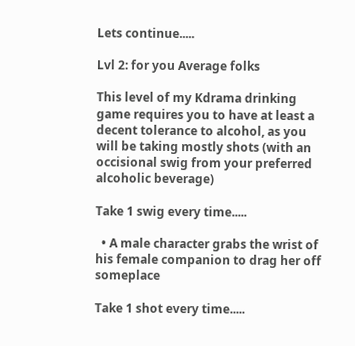Lets continue.....

Lvl 2: for you Average folks

This level of my Kdrama drinking game requires you to have at least a decent tolerance to alcohol, as you will be taking mostly shots (with an occisional swig from your preferred alcoholic beverage)

Take 1 swig every time.....

  • A male character grabs the wrist of his female companion to drag her off someplace

Take 1 shot every time.....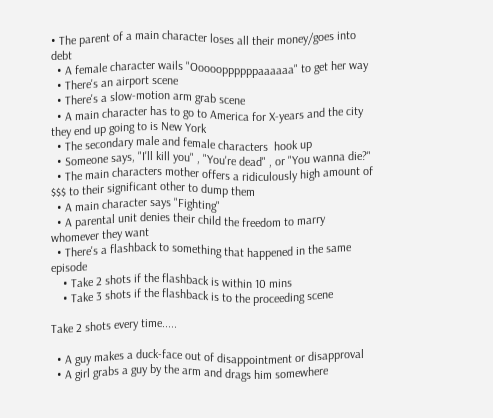• The parent of a main character loses all their money/goes into debt
  • A female character wails "Oooooppppppaaaaaa" to get her way
  • There's an airport scene
  • There's a slow-motion arm grab scene
  • A main character has to go to America for X-years and the city they end up going to is New York
  • The secondary male and female characters  hook up
  • Someone says, "I'll kill you" , "You're dead" , or "You wanna die?"
  • The main characters mother offers a ridiculously high amount of $$$ to their significant other to dump them
  • A main character says "Fighting"
  • A parental unit denies their child the freedom to marry whomever they want
  • There's a flashback to something that happened in the same episode
    • Take 2 shots if the flashback is within 10 mins
    • Take 3 shots if the flashback is to the proceeding scene

Take 2 shots every time.....

  • A guy makes a duck-face out of disappointment or disapproval
  • A girl grabs a guy by the arm and drags him somewhere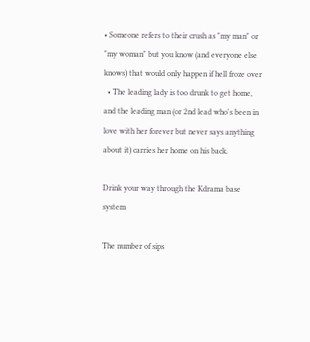• Someone refers to their crush as "my man" or "my woman" but you know (and everyone else knows) that would only happen if hell froze over
  • The leading lady is too drunk to get home, and the leading man (or 2nd lead who's been in love with her forever but never says anything about it) carries her home on his back.

Drink your way through the Kdrama base system

The number of sips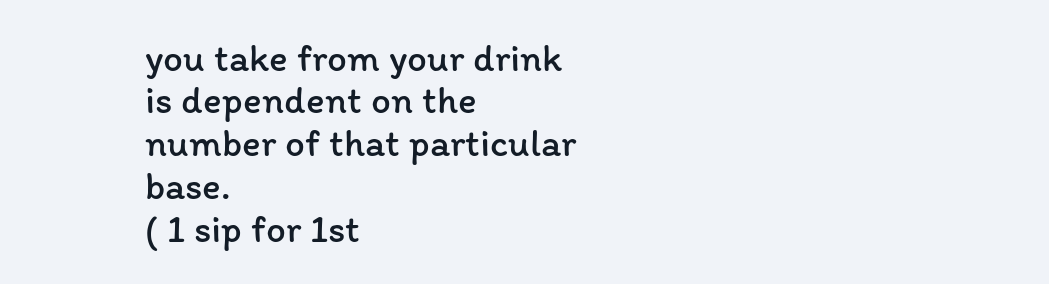you take from your drink is dependent on the number of that particular base.
( 1 sip for 1st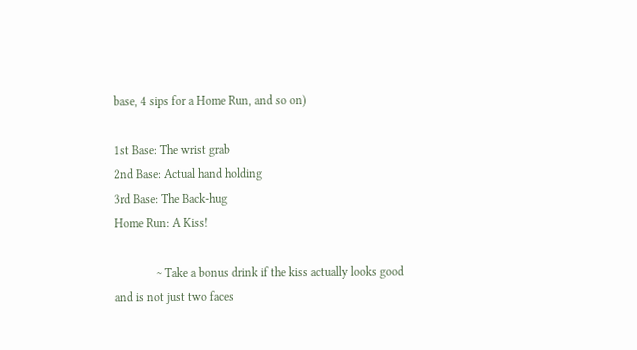base, 4 sips for a Home Run, and so on)

1st Base: The wrist grab
2nd Base: Actual hand holding
3rd Base: The Back-hug
Home Run: A Kiss!

              ~ Take a bonus drink if the kiss actually looks good and is not just two faces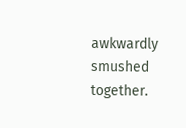awkwardly smushed together.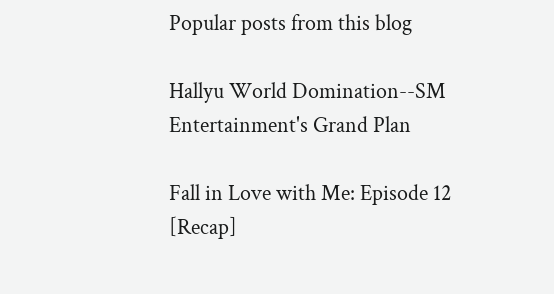Popular posts from this blog

Hallyu World Domination--SM Entertainment's Grand Plan

Fall in Love with Me: Episode 12 [Recap]